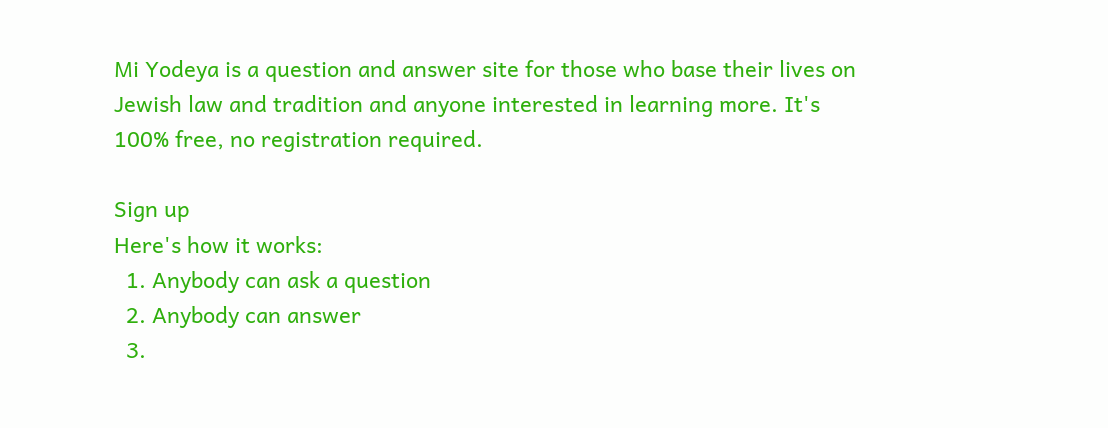Mi Yodeya is a question and answer site for those who base their lives on Jewish law and tradition and anyone interested in learning more. It's 100% free, no registration required.

Sign up
Here's how it works:
  1. Anybody can ask a question
  2. Anybody can answer
  3.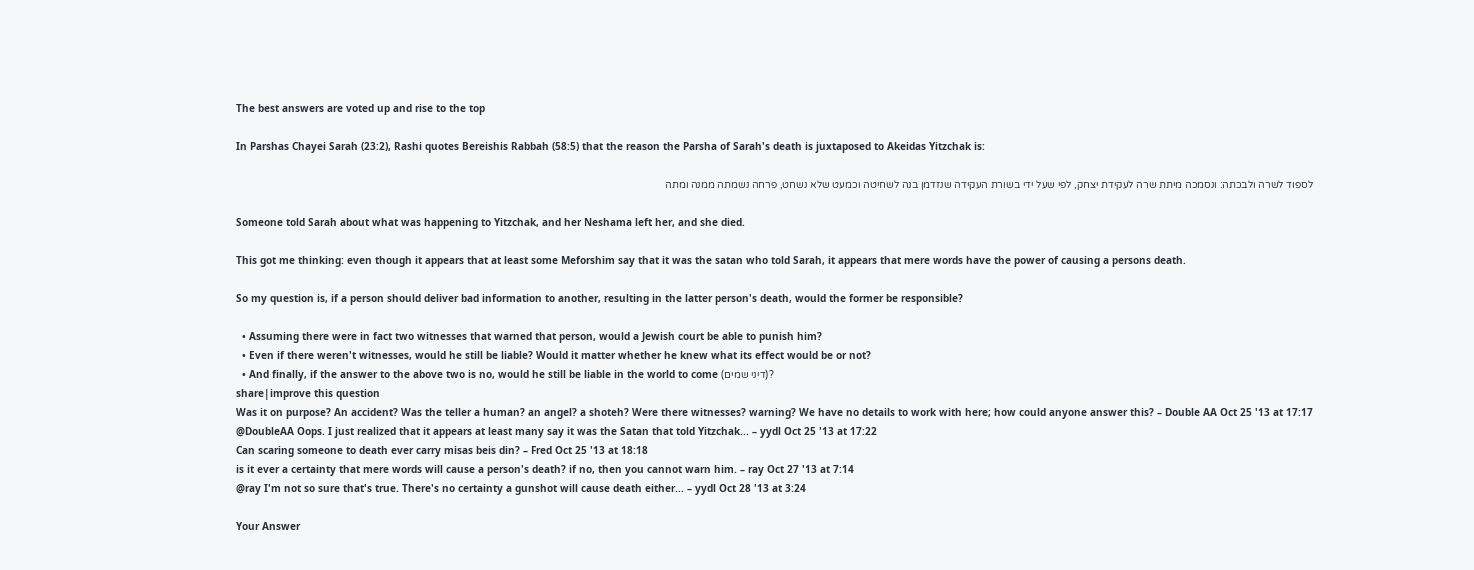The best answers are voted up and rise to the top

In Parshas Chayei Sarah (23:2), Rashi quotes Bereishis Rabbah (58:5) that the reason the Parsha of Sarah's death is juxtaposed to Akeidas Yitzchak is:

לספוד לשרה ולבכתה: ונסמכה מיתת שרה לעקידת יצחק, לפי שעל ידי בשורת העקידה שנזדמן בנה לשחיטה וכמעט שלא נשחט, פרחה נשמתה ממנה ומתה

Someone told Sarah about what was happening to Yitzchak, and her Neshama left her, and she died.

This got me thinking: even though it appears that at least some Meforshim say that it was the satan who told Sarah, it appears that mere words have the power of causing a persons death.

So my question is, if a person should deliver bad information to another, resulting in the latter person's death, would the former be responsible?

  • Assuming there were in fact two witnesses that warned that person, would a Jewish court be able to punish him?
  • Even if there weren't witnesses, would he still be liable? Would it matter whether he knew what its effect would be or not?
  • And finally, if the answer to the above two is no, would he still be liable in the world to come (דיני שמים)?
share|improve this question
Was it on purpose? An accident? Was the teller a human? an angel? a shoteh? Were there witnesses? warning? We have no details to work with here; how could anyone answer this? – Double AA Oct 25 '13 at 17:17
@DoubleAA Oops. I just realized that it appears at least many say it was the Satan that told Yitzchak... – yydl Oct 25 '13 at 17:22
Can scaring someone to death ever carry misas beis din? – Fred Oct 25 '13 at 18:18
is it ever a certainty that mere words will cause a person's death? if no, then you cannot warn him. – ray Oct 27 '13 at 7:14
@ray I'm not so sure that's true. There's no certainty a gunshot will cause death either... – yydl Oct 28 '13 at 3:24

Your Answer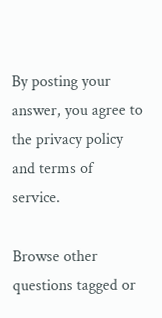By posting your answer, you agree to the privacy policy and terms of service.

Browse other questions tagged or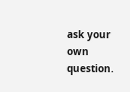ask your own question.